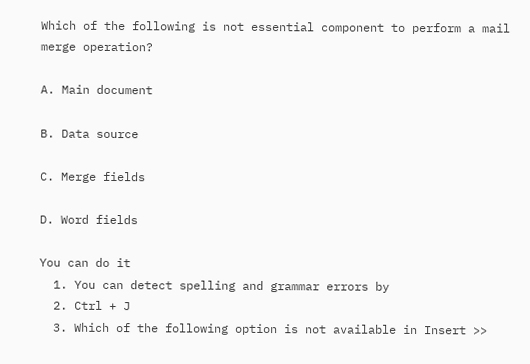Which of the following is not essential component to perform a mail merge operation?

A. Main document

B. Data source

C. Merge fields

D. Word fields

You can do it
  1. You can detect spelling and grammar errors by
  2. Ctrl + J
  3. Which of the following option is not available in Insert >>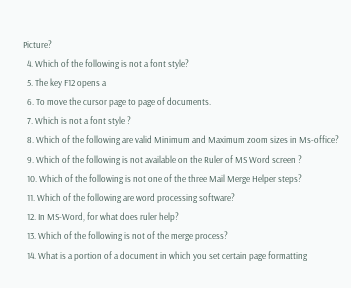Picture?
  4. Which of the following is not a font style?
  5. The key F12 opens a
  6. To move the cursor page to page of documents.
  7. Which is not a font style ?
  8. Which of the following are valid Minimum and Maximum zoom sizes in Ms-office?
  9. Which of the following is not available on the Ruler of MS Word screen ?
  10. Which of the following is not one of the three Mail Merge Helper steps?
  11. Which of the following are word processing software?
  12. In MS-Word, for what does ruler help?
  13. Which of the following is not of the merge process?
  14. What is a portion of a document in which you set certain page formatting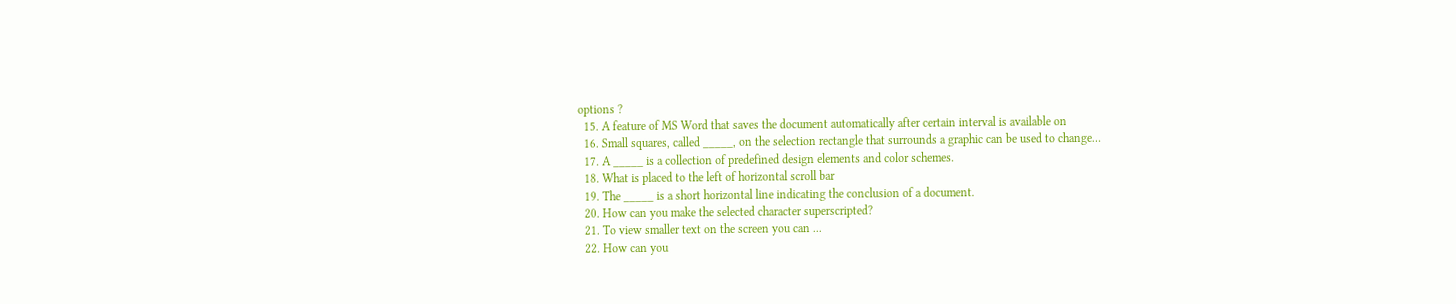options ?
  15. A feature of MS Word that saves the document automatically after certain interval is available on
  16. Small squares, called _____, on the selection rectangle that surrounds a graphic can be used to change…
  17. A _____ is a collection of predefined design elements and color schemes.
  18. What is placed to the left of horizontal scroll bar
  19. The _____ is a short horizontal line indicating the conclusion of a document.
  20. How can you make the selected character superscripted?
  21. To view smaller text on the screen you can ...
  22. How can you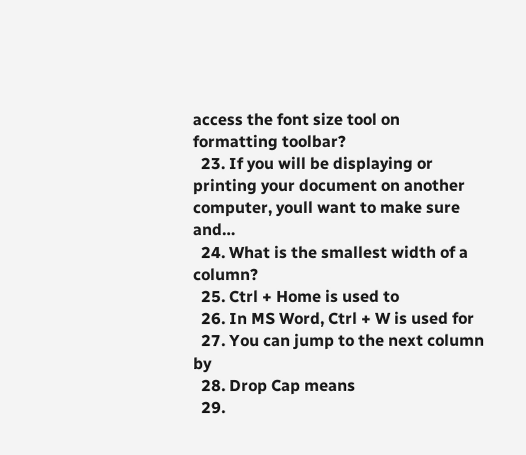access the font size tool on formatting toolbar?
  23. If you will be displaying or printing your document on another computer, youll want to make sure and…
  24. What is the smallest width of a column?
  25. Ctrl + Home is used to
  26. In MS Word, Ctrl + W is used for
  27. You can jump to the next column by
  28. Drop Cap means
  29.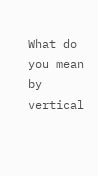What do you mean by vertical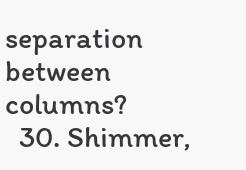separation between columns?
  30. Shimmer,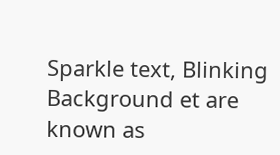Sparkle text, Blinking Background et are known as